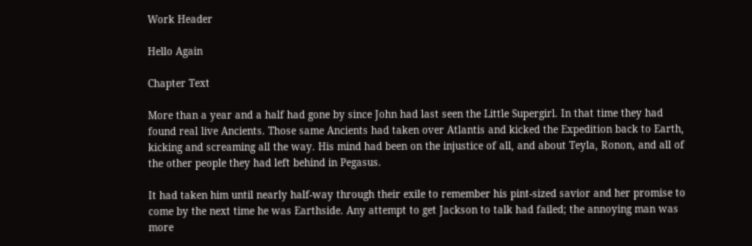Work Header

Hello Again

Chapter Text

More than a year and a half had gone by since John had last seen the Little Supergirl. In that time they had found real live Ancients. Those same Ancients had taken over Atlantis and kicked the Expedition back to Earth, kicking and screaming all the way. His mind had been on the injustice of all, and about Teyla, Ronon, and all of the other people they had left behind in Pegasus.

It had taken him until nearly half-way through their exile to remember his pint-sized savior and her promise to come by the next time he was Earthside. Any attempt to get Jackson to talk had failed; the annoying man was more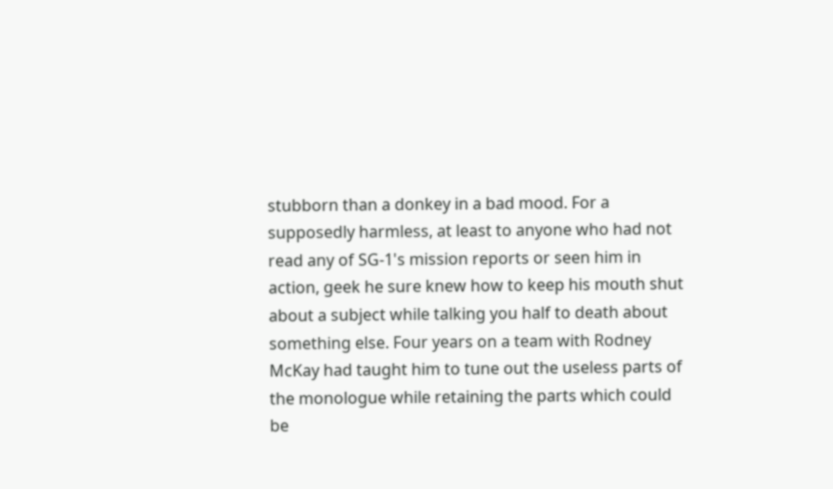stubborn than a donkey in a bad mood. For a supposedly harmless, at least to anyone who had not read any of SG-1's mission reports or seen him in action, geek he sure knew how to keep his mouth shut about a subject while talking you half to death about something else. Four years on a team with Rodney McKay had taught him to tune out the useless parts of the monologue while retaining the parts which could be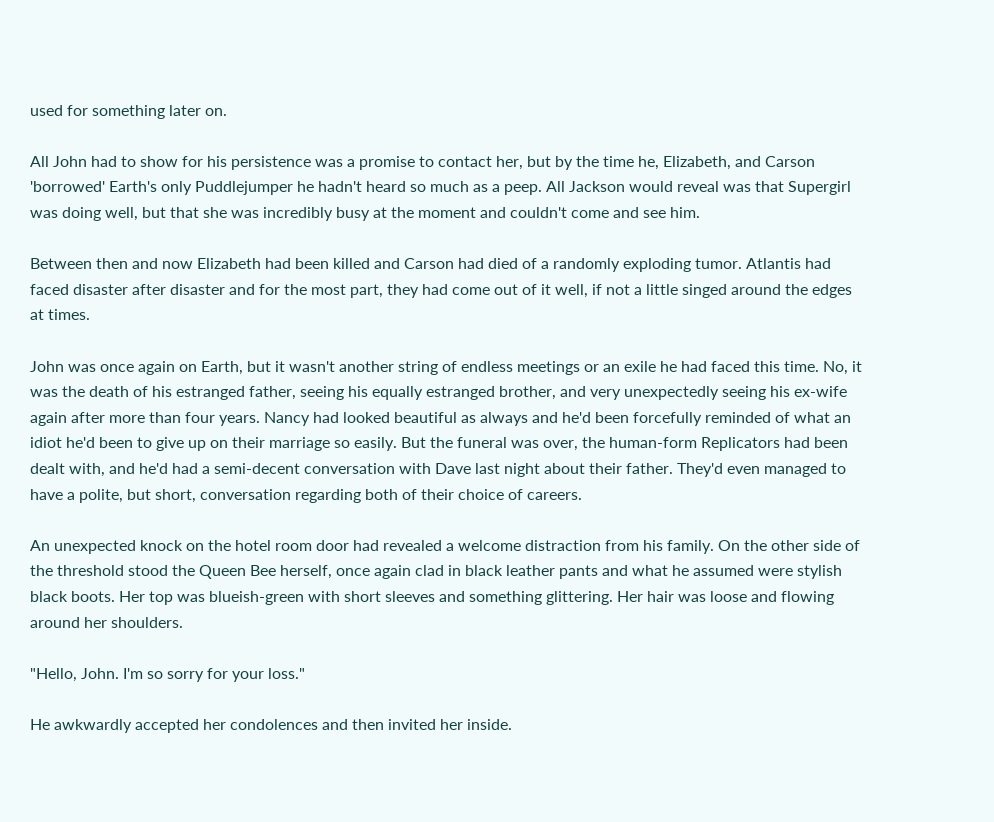used for something later on.

All John had to show for his persistence was a promise to contact her, but by the time he, Elizabeth, and Carson 'borrowed' Earth's only Puddlejumper he hadn't heard so much as a peep. All Jackson would reveal was that Supergirl was doing well, but that she was incredibly busy at the moment and couldn't come and see him.

Between then and now Elizabeth had been killed and Carson had died of a randomly exploding tumor. Atlantis had faced disaster after disaster and for the most part, they had come out of it well, if not a little singed around the edges at times.

John was once again on Earth, but it wasn't another string of endless meetings or an exile he had faced this time. No, it was the death of his estranged father, seeing his equally estranged brother, and very unexpectedly seeing his ex-wife again after more than four years. Nancy had looked beautiful as always and he'd been forcefully reminded of what an idiot he'd been to give up on their marriage so easily. But the funeral was over, the human-form Replicators had been dealt with, and he'd had a semi-decent conversation with Dave last night about their father. They'd even managed to have a polite, but short, conversation regarding both of their choice of careers.

An unexpected knock on the hotel room door had revealed a welcome distraction from his family. On the other side of the threshold stood the Queen Bee herself, once again clad in black leather pants and what he assumed were stylish black boots. Her top was blueish-green with short sleeves and something glittering. Her hair was loose and flowing around her shoulders.

"Hello, John. I'm so sorry for your loss."

He awkwardly accepted her condolences and then invited her inside.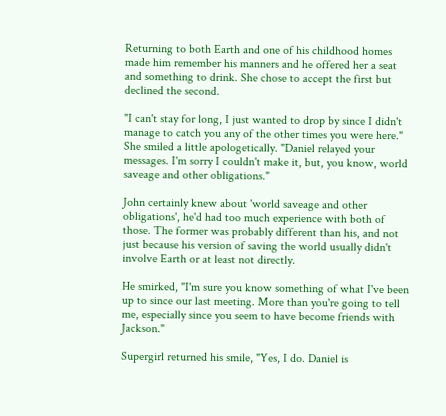Returning to both Earth and one of his childhood homes made him remember his manners and he offered her a seat and something to drink. She chose to accept the first but declined the second.

"I can't stay for long, I just wanted to drop by since I didn't manage to catch you any of the other times you were here." She smiled a little apologetically. "Daniel relayed your messages. I'm sorry I couldn't make it, but, you know, world saveage and other obligations."

John certainly knew about 'world saveage and other obligations', he'd had too much experience with both of those. The former was probably different than his, and not just because his version of saving the world usually didn't involve Earth or at least not directly.

He smirked, "I'm sure you know something of what I've been up to since our last meeting. More than you're going to tell me, especially since you seem to have become friends with Jackson."

Supergirl returned his smile, "Yes, I do. Daniel is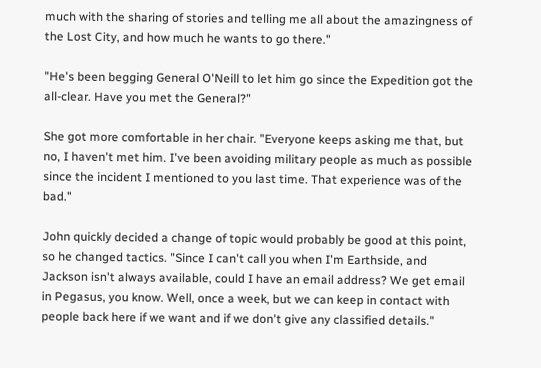much with the sharing of stories and telling me all about the amazingness of the Lost City, and how much he wants to go there."

"He's been begging General O'Neill to let him go since the Expedition got the all-clear. Have you met the General?"

She got more comfortable in her chair. "Everyone keeps asking me that, but no, I haven't met him. I've been avoiding military people as much as possible since the incident I mentioned to you last time. That experience was of the bad."

John quickly decided a change of topic would probably be good at this point, so he changed tactics. "Since I can't call you when I'm Earthside, and Jackson isn't always available, could I have an email address? We get email in Pegasus, you know. Well, once a week, but we can keep in contact with people back here if we want and if we don't give any classified details."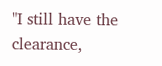"I still have the clearance,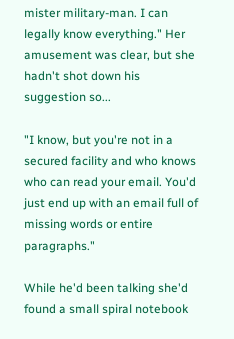mister military-man. I can legally know everything." Her amusement was clear, but she hadn't shot down his suggestion so...

"I know, but you're not in a secured facility and who knows who can read your email. You'd just end up with an email full of missing words or entire paragraphs."

While he'd been talking she'd found a small spiral notebook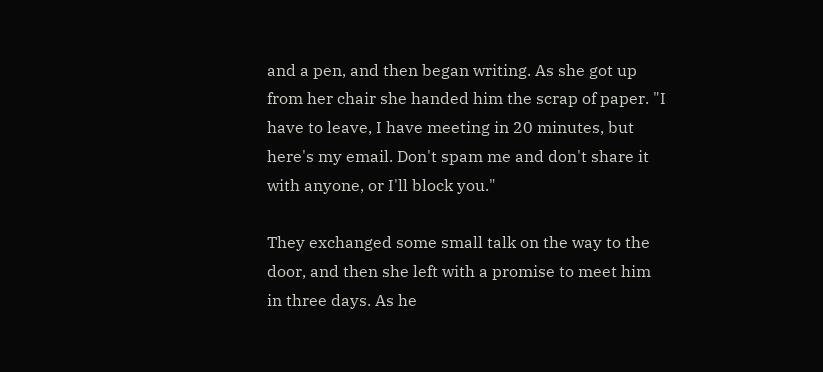and a pen, and then began writing. As she got up from her chair she handed him the scrap of paper. "I have to leave, I have meeting in 20 minutes, but here's my email. Don't spam me and don't share it with anyone, or I'll block you."

They exchanged some small talk on the way to the door, and then she left with a promise to meet him in three days. As he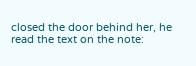closed the door behind her, he read the text on the note: